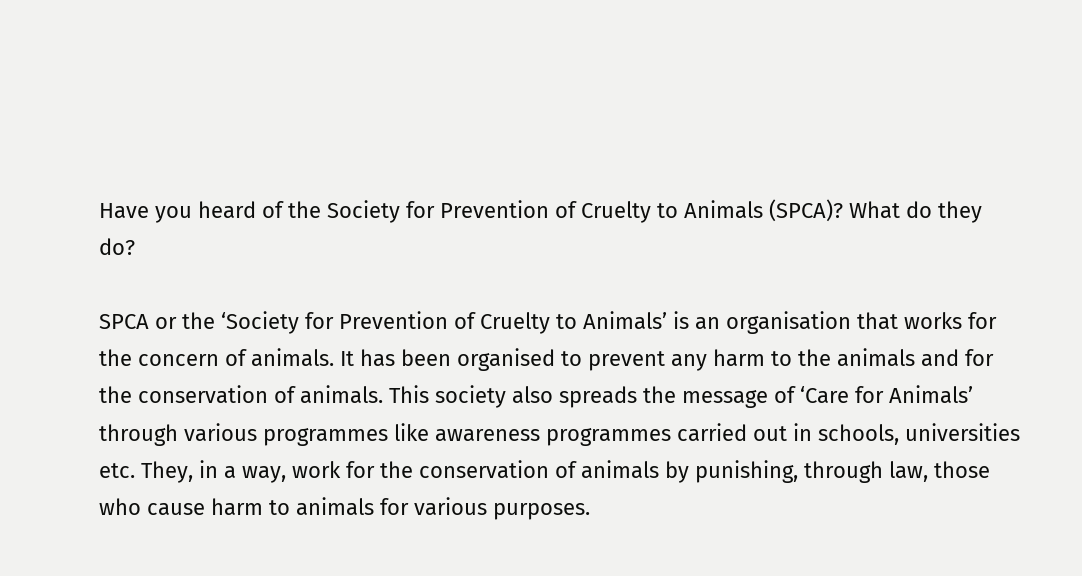Have you heard of the Society for Prevention of Cruelty to Animals (SPCA)? What do they do?

SPCA or the ‘Society for Prevention of Cruelty to Animals’ is an organisation that works for the concern of animals. It has been organised to prevent any harm to the animals and for the conservation of animals. This society also spreads the message of ‘Care for Animals’ through various programmes like awareness programmes carried out in schools, universities etc. They, in a way, work for the conservation of animals by punishing, through law, those who cause harm to animals for various purposes.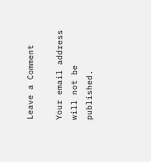Leave a Comment

Your email address will not be published.